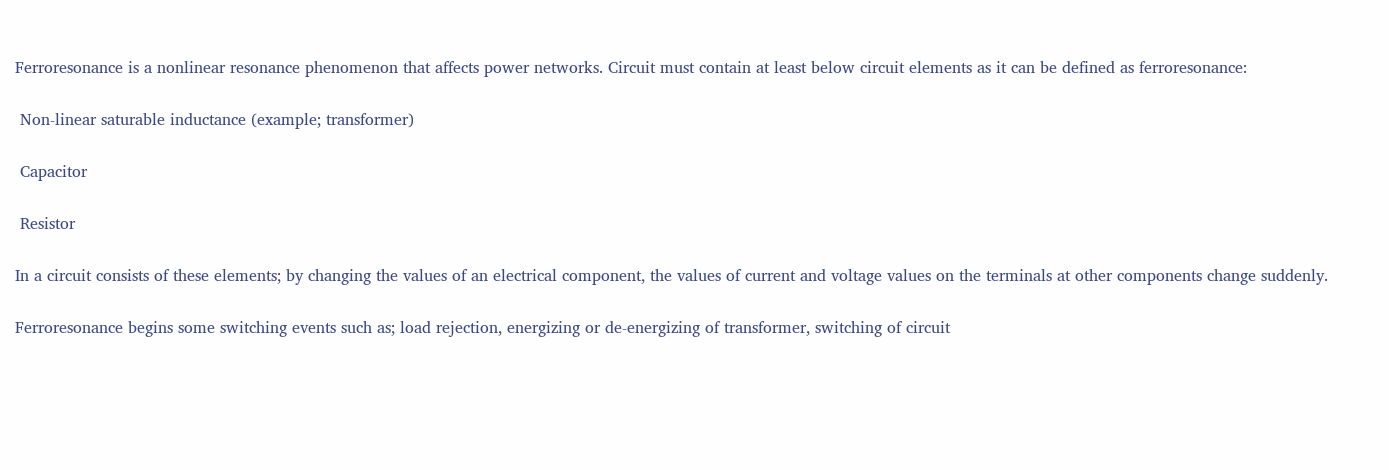Ferroresonance is a nonlinear resonance phenomenon that affects power networks. Circuit must contain at least below circuit elements as it can be defined as ferroresonance:

 Non-linear saturable inductance (example; transformer)

 Capacitor

 Resistor

In a circuit consists of these elements; by changing the values of an electrical component, the values of current and voltage values on the terminals at other components change suddenly.

Ferroresonance begins some switching events such as; load rejection, energizing or de-energizing of transformer, switching of circuit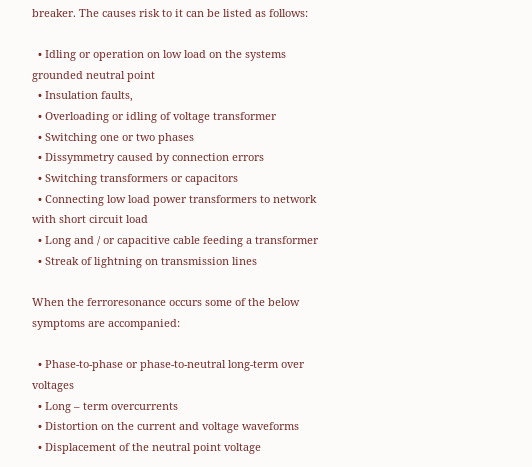breaker. The causes risk to it can be listed as follows:

  • Idling or operation on low load on the systems grounded neutral point
  • Insulation faults,
  • Overloading or idling of voltage transformer
  • Switching one or two phases
  • Dissymmetry caused by connection errors
  • Switching transformers or capacitors
  • Connecting low load power transformers to network with short circuit load
  • Long and / or capacitive cable feeding a transformer
  • Streak of lightning on transmission lines

When the ferroresonance occurs some of the below symptoms are accompanied:

  • Phase-to-phase or phase-to-neutral long-term over voltages
  • Long – term overcurrents
  • Distortion on the current and voltage waveforms
  • Displacement of the neutral point voltage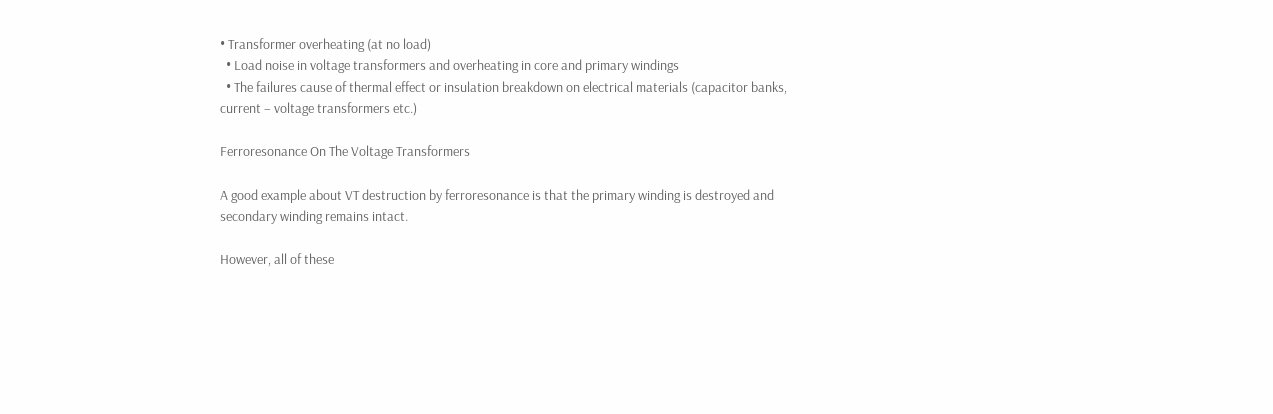• Transformer overheating (at no load)
  • Load noise in voltage transformers and overheating in core and primary windings
  • The failures cause of thermal effect or insulation breakdown on electrical materials (capacitor banks, current – voltage transformers etc.)

Ferroresonance On The Voltage Transformers

A good example about VT destruction by ferroresonance is that the primary winding is destroyed and secondary winding remains intact.

However, all of these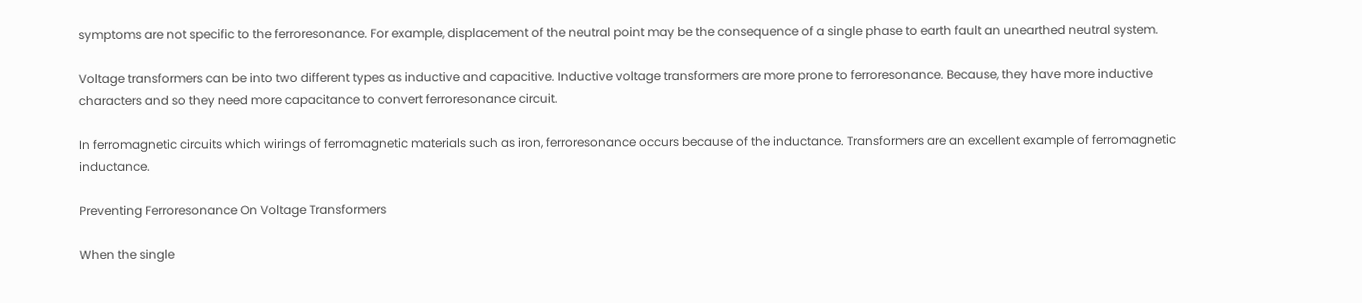symptoms are not specific to the ferroresonance. For example, displacement of the neutral point may be the consequence of a single phase to earth fault an unearthed neutral system.

Voltage transformers can be into two different types as inductive and capacitive. Inductive voltage transformers are more prone to ferroresonance. Because, they have more inductive characters and so they need more capacitance to convert ferroresonance circuit.

In ferromagnetic circuits which wirings of ferromagnetic materials such as iron, ferroresonance occurs because of the inductance. Transformers are an excellent example of ferromagnetic inductance.

Preventing Ferroresonance On Voltage Transformers

When the single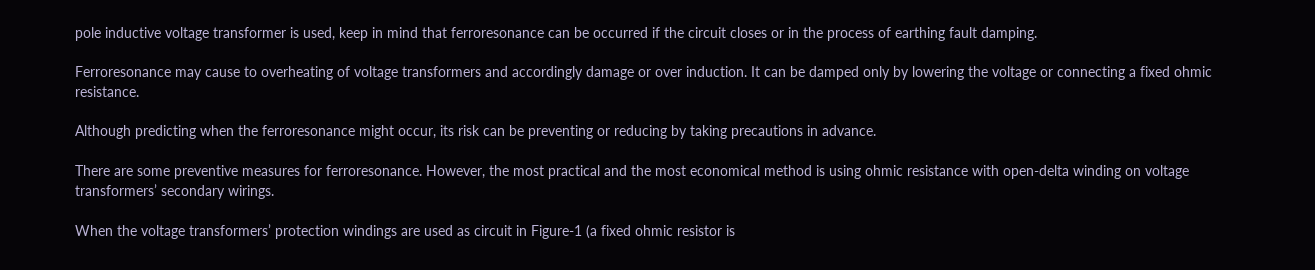pole inductive voltage transformer is used, keep in mind that ferroresonance can be occurred if the circuit closes or in the process of earthing fault damping.

Ferroresonance may cause to overheating of voltage transformers and accordingly damage or over induction. It can be damped only by lowering the voltage or connecting a fixed ohmic resistance.

Although predicting when the ferroresonance might occur, its risk can be preventing or reducing by taking precautions in advance.

There are some preventive measures for ferroresonance. However, the most practical and the most economical method is using ohmic resistance with open-delta winding on voltage transformers’ secondary wirings.

When the voltage transformers’ protection windings are used as circuit in Figure-1 (a fixed ohmic resistor is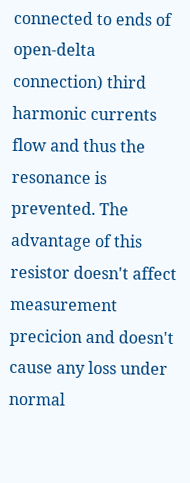connected to ends of open-delta connection) third harmonic currents flow and thus the resonance is prevented. The advantage of this resistor doesn't affect measurement precicion and doesn't cause any loss under normal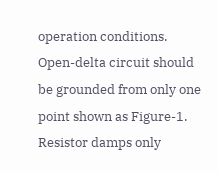operation conditions. Open-delta circuit should be grounded from only one point shown as Figure-1. Resistor damps only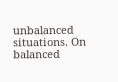unbalanced situations. On balanced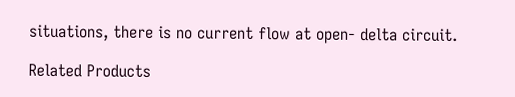situations, there is no current flow at open- delta circuit.

Related Products